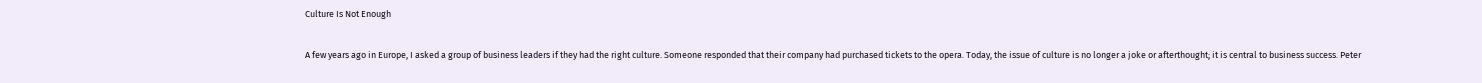Culture Is Not Enough


A few years ago in Europe, I asked a group of business leaders if they had the right culture. Someone responded that their company had purchased tickets to the opera. Today, the issue of culture is no longer a joke or afterthought; it is central to business success. Peter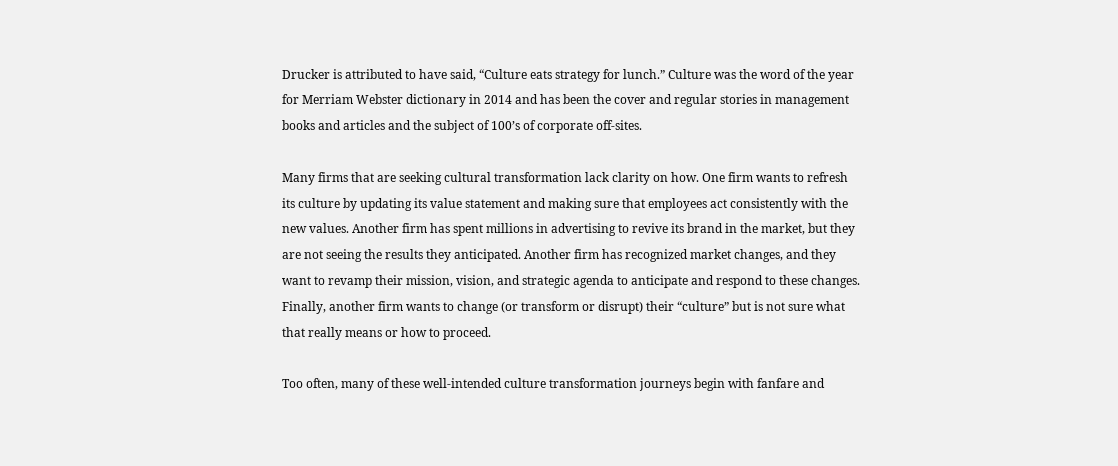Drucker is attributed to have said, “Culture eats strategy for lunch.” Culture was the word of the year for Merriam Webster dictionary in 2014 and has been the cover and regular stories in management books and articles and the subject of 100’s of corporate off-sites.

Many firms that are seeking cultural transformation lack clarity on how. One firm wants to refresh its culture by updating its value statement and making sure that employees act consistently with the new values. Another firm has spent millions in advertising to revive its brand in the market, but they are not seeing the results they anticipated. Another firm has recognized market changes, and they want to revamp their mission, vision, and strategic agenda to anticipate and respond to these changes. Finally, another firm wants to change (or transform or disrupt) their “culture” but is not sure what that really means or how to proceed.

Too often, many of these well-intended culture transformation journeys begin with fanfare and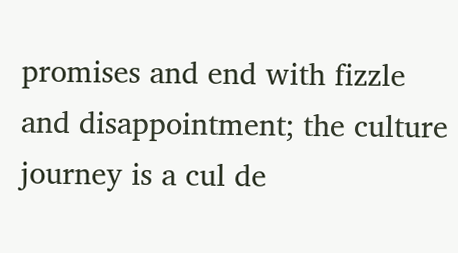promises and end with fizzle and disappointment; the culture journey is a cul de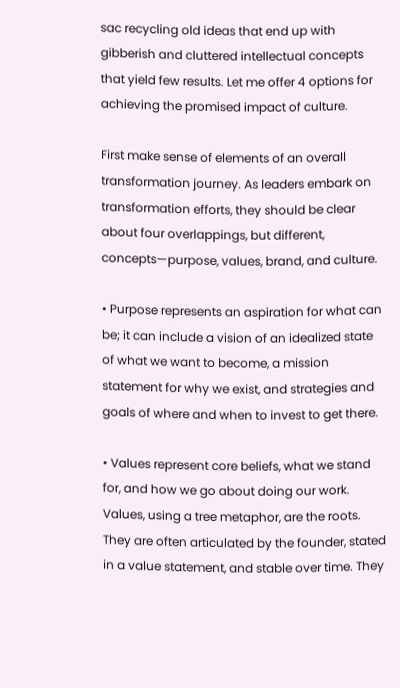sac recycling old ideas that end up with gibberish and cluttered intellectual concepts that yield few results. Let me offer 4 options for achieving the promised impact of culture.

First make sense of elements of an overall transformation journey. As leaders embark on transformation efforts, they should be clear about four overlappings, but different, concepts—purpose, values, brand, and culture.

• Purpose represents an aspiration for what can be; it can include a vision of an idealized state of what we want to become, a mission statement for why we exist, and strategies and goals of where and when to invest to get there.

• Values represent core beliefs, what we stand for, and how we go about doing our work. Values, using a tree metaphor, are the roots. They are often articulated by the founder, stated in a value statement, and stable over time. They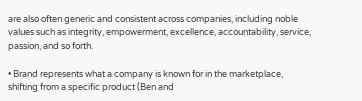are also often generic and consistent across companies, including noble values such as integrity, empowerment, excellence, accountability, service, passion, and so forth.

• Brand represents what a company is known for in the marketplace, shifting from a specific product (Ben and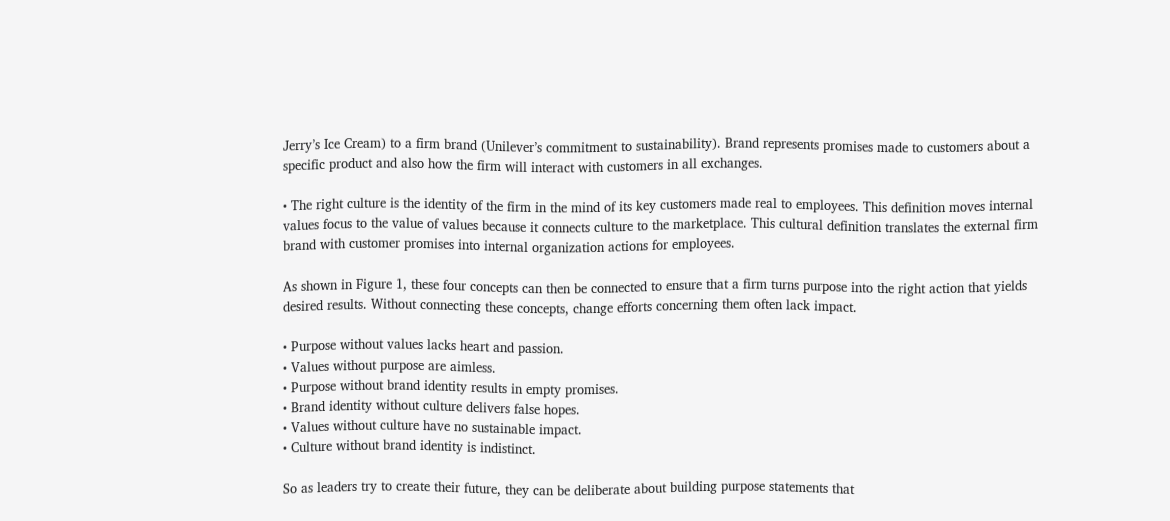Jerry’s Ice Cream) to a firm brand (Unilever’s commitment to sustainability). Brand represents promises made to customers about a specific product and also how the firm will interact with customers in all exchanges.

• The right culture is the identity of the firm in the mind of its key customers made real to employees. This definition moves internal values focus to the value of values because it connects culture to the marketplace. This cultural definition translates the external firm brand with customer promises into internal organization actions for employees.

As shown in Figure 1, these four concepts can then be connected to ensure that a firm turns purpose into the right action that yields desired results. Without connecting these concepts, change efforts concerning them often lack impact.

• Purpose without values lacks heart and passion.
• Values without purpose are aimless.
• Purpose without brand identity results in empty promises.
• Brand identity without culture delivers false hopes.
• Values without culture have no sustainable impact.
• Culture without brand identity is indistinct.

So as leaders try to create their future, they can be deliberate about building purpose statements that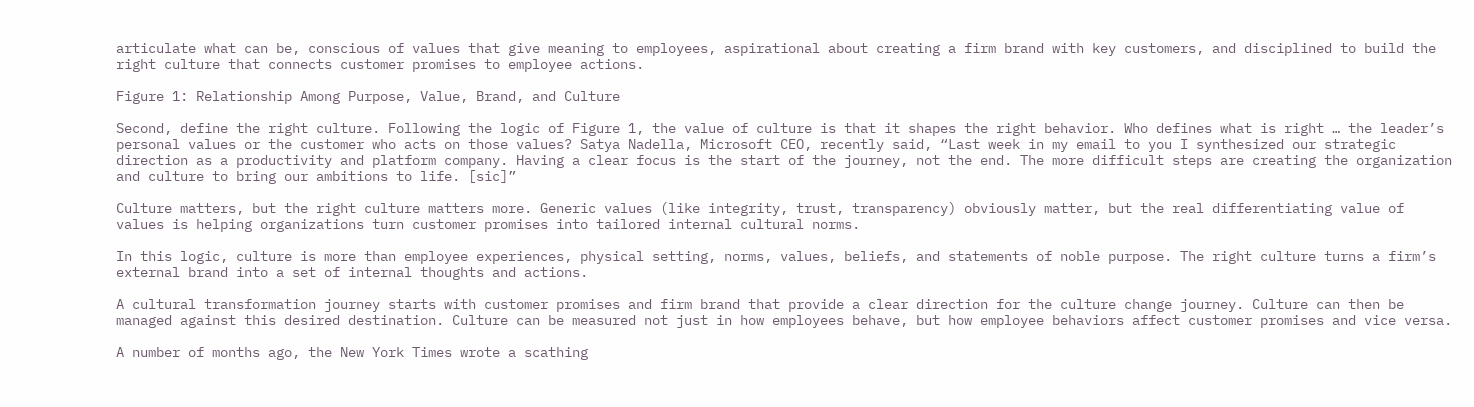articulate what can be, conscious of values that give meaning to employees, aspirational about creating a firm brand with key customers, and disciplined to build the right culture that connects customer promises to employee actions.

Figure 1: Relationship Among Purpose, Value, Brand, and Culture

Second, define the right culture. Following the logic of Figure 1, the value of culture is that it shapes the right behavior. Who defines what is right … the leader’s personal values or the customer who acts on those values? Satya Nadella, Microsoft CEO, recently said, “Last week in my email to you I synthesized our strategic direction as a productivity and platform company. Having a clear focus is the start of the journey, not the end. The more difficult steps are creating the organization and culture to bring our ambitions to life. [sic]”

Culture matters, but the right culture matters more. Generic values (like integrity, trust, transparency) obviously matter, but the real differentiating value of values is helping organizations turn customer promises into tailored internal cultural norms.

In this logic, culture is more than employee experiences, physical setting, norms, values, beliefs, and statements of noble purpose. The right culture turns a firm’s external brand into a set of internal thoughts and actions.

A cultural transformation journey starts with customer promises and firm brand that provide a clear direction for the culture change journey. Culture can then be managed against this desired destination. Culture can be measured not just in how employees behave, but how employee behaviors affect customer promises and vice versa.

A number of months ago, the New York Times wrote a scathing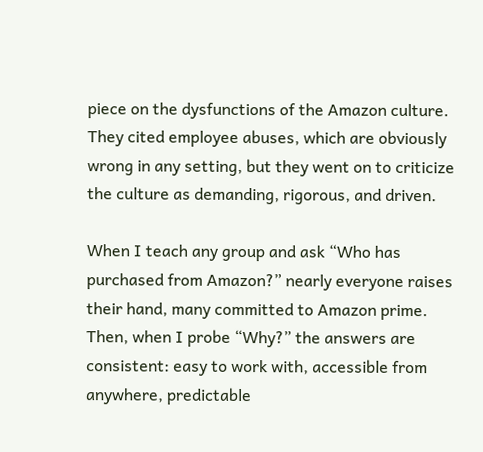piece on the dysfunctions of the Amazon culture. They cited employee abuses, which are obviously wrong in any setting, but they went on to criticize the culture as demanding, rigorous, and driven.

When I teach any group and ask “Who has purchased from Amazon?” nearly everyone raises their hand, many committed to Amazon prime. Then, when I probe “Why?” the answers are consistent: easy to work with, accessible from anywhere, predictable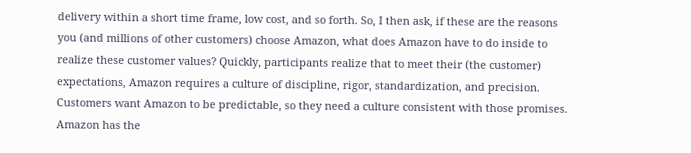delivery within a short time frame, low cost, and so forth. So, I then ask, if these are the reasons you (and millions of other customers) choose Amazon, what does Amazon have to do inside to realize these customer values? Quickly, participants realize that to meet their (the customer) expectations, Amazon requires a culture of discipline, rigor, standardization, and precision. Customers want Amazon to be predictable, so they need a culture consistent with those promises. Amazon has the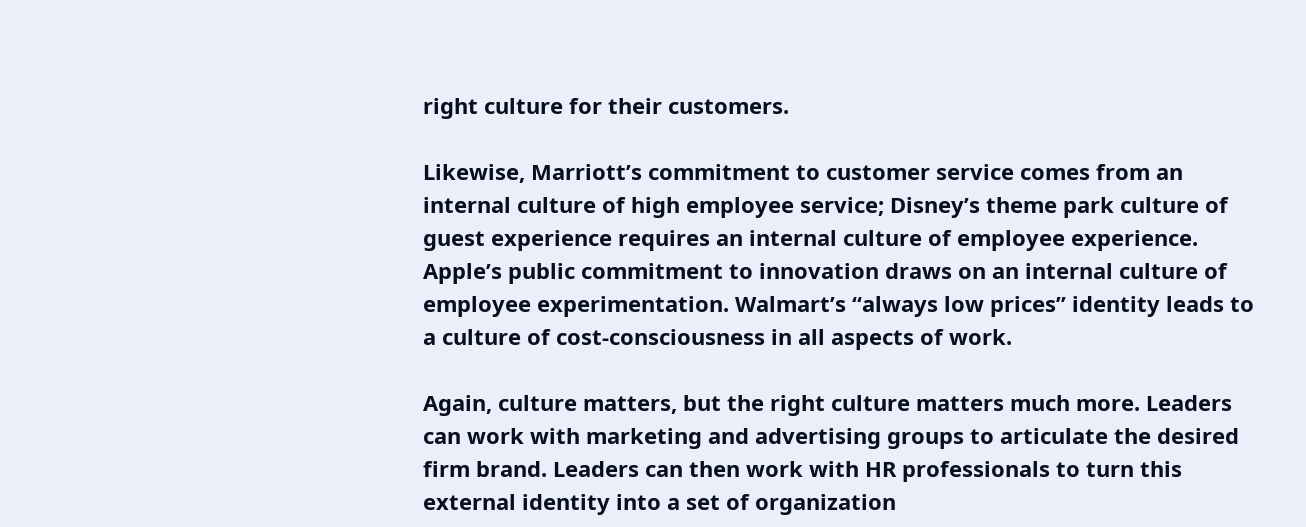right culture for their customers.

Likewise, Marriott’s commitment to customer service comes from an internal culture of high employee service; Disney’s theme park culture of guest experience requires an internal culture of employee experience. Apple’s public commitment to innovation draws on an internal culture of employee experimentation. Walmart’s “always low prices” identity leads to a culture of cost-consciousness in all aspects of work.

Again, culture matters, but the right culture matters much more. Leaders can work with marketing and advertising groups to articulate the desired firm brand. Leaders can then work with HR professionals to turn this external identity into a set of organization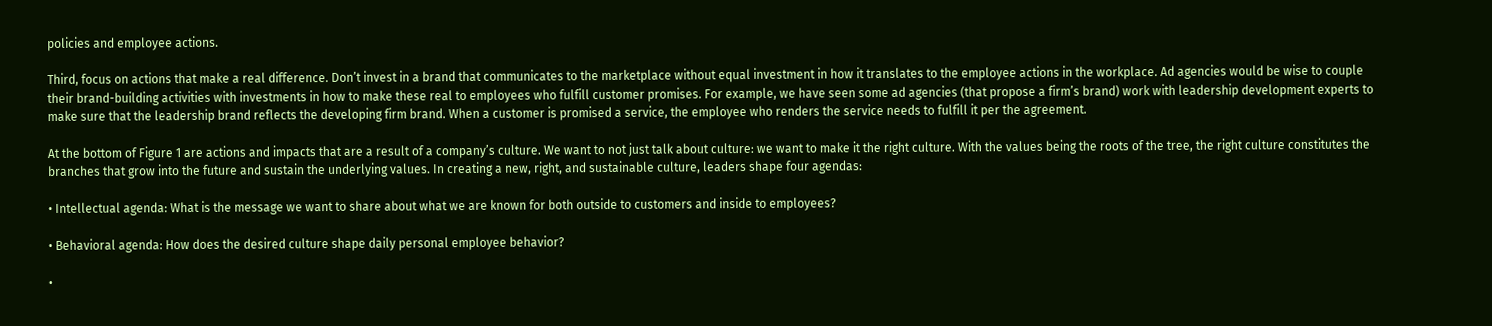policies and employee actions.

Third, focus on actions that make a real difference. Don’t invest in a brand that communicates to the marketplace without equal investment in how it translates to the employee actions in the workplace. Ad agencies would be wise to couple their brand-building activities with investments in how to make these real to employees who fulfill customer promises. For example, we have seen some ad agencies (that propose a firm’s brand) work with leadership development experts to make sure that the leadership brand reflects the developing firm brand. When a customer is promised a service, the employee who renders the service needs to fulfill it per the agreement.

At the bottom of Figure 1 are actions and impacts that are a result of a company’s culture. We want to not just talk about culture: we want to make it the right culture. With the values being the roots of the tree, the right culture constitutes the branches that grow into the future and sustain the underlying values. In creating a new, right, and sustainable culture, leaders shape four agendas:

• Intellectual agenda: What is the message we want to share about what we are known for both outside to customers and inside to employees?

• Behavioral agenda: How does the desired culture shape daily personal employee behavior?

•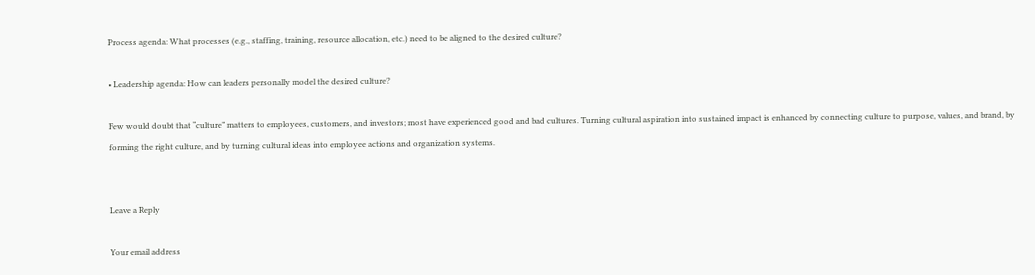Process agenda: What processes (e.g., staffing, training, resource allocation, etc.) need to be aligned to the desired culture?

• Leadership agenda: How can leaders personally model the desired culture?

Few would doubt that “culture” matters to employees, customers, and investors; most have experienced good and bad cultures. Turning cultural aspiration into sustained impact is enhanced by connecting culture to purpose, values, and brand, by forming the right culture, and by turning cultural ideas into employee actions and organization systems.


Leave a Reply

Your email address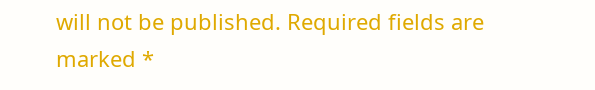will not be published. Required fields are marked *